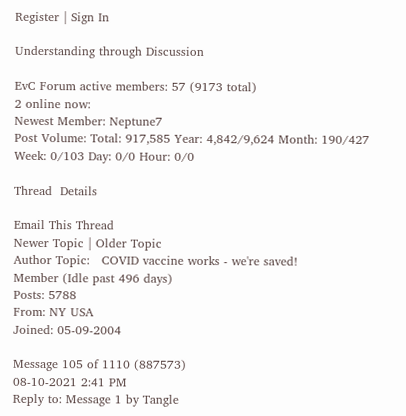Register | Sign In

Understanding through Discussion

EvC Forum active members: 57 (9173 total)
2 online now:
Newest Member: Neptune7
Post Volume: Total: 917,585 Year: 4,842/9,624 Month: 190/427 Week: 0/103 Day: 0/0 Hour: 0/0

Thread  Details

Email This Thread
Newer Topic | Older Topic
Author Topic:   COVID vaccine works - we're saved!
Member (Idle past 496 days)
Posts: 5788
From: NY USA
Joined: 05-09-2004

Message 105 of 1110 (887573)
08-10-2021 2:41 PM
Reply to: Message 1 by Tangle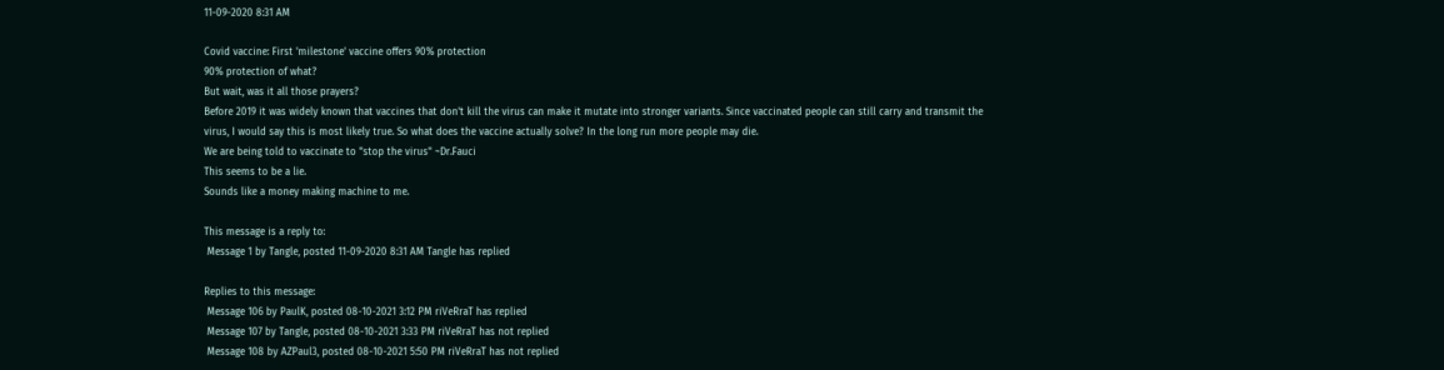11-09-2020 8:31 AM

Covid vaccine: First 'milestone' vaccine offers 90% protection
90% protection of what?
But wait, was it all those prayers?
Before 2019 it was widely known that vaccines that don't kill the virus can make it mutate into stronger variants. Since vaccinated people can still carry and transmit the virus, I would say this is most likely true. So what does the vaccine actually solve? In the long run more people may die.
We are being told to vaccinate to "stop the virus" ~Dr.Fauci
This seems to be a lie.
Sounds like a money making machine to me.

This message is a reply to:
 Message 1 by Tangle, posted 11-09-2020 8:31 AM Tangle has replied

Replies to this message:
 Message 106 by PaulK, posted 08-10-2021 3:12 PM riVeRraT has replied
 Message 107 by Tangle, posted 08-10-2021 3:33 PM riVeRraT has not replied
 Message 108 by AZPaul3, posted 08-10-2021 5:50 PM riVeRraT has not replied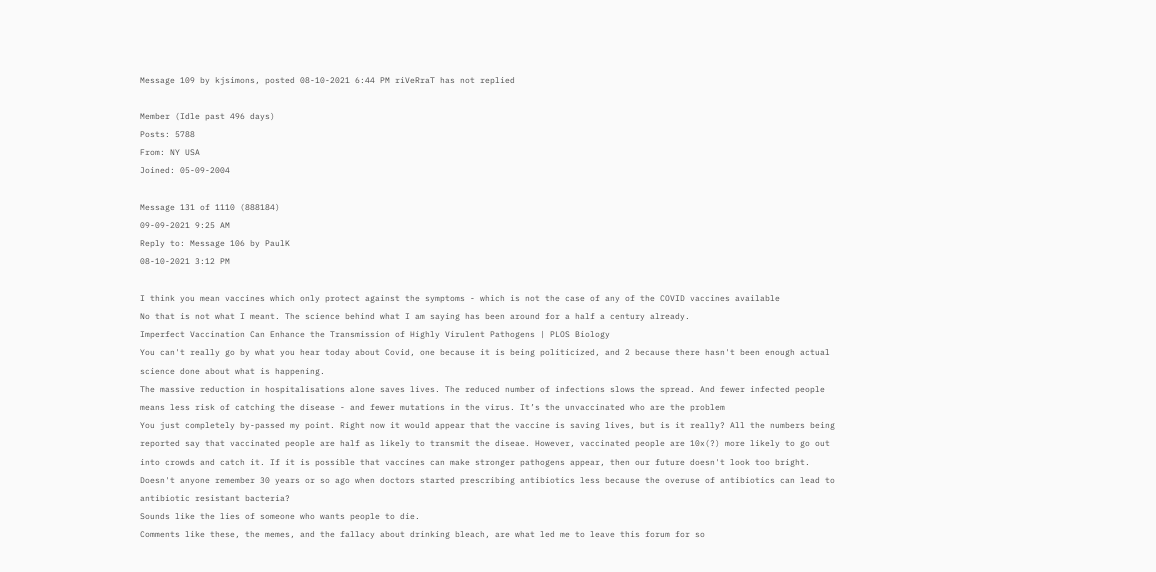Message 109 by kjsimons, posted 08-10-2021 6:44 PM riVeRraT has not replied

Member (Idle past 496 days)
Posts: 5788
From: NY USA
Joined: 05-09-2004

Message 131 of 1110 (888184)
09-09-2021 9:25 AM
Reply to: Message 106 by PaulK
08-10-2021 3:12 PM

I think you mean vaccines which only protect against the symptoms - which is not the case of any of the COVID vaccines available
No that is not what I meant. The science behind what I am saying has been around for a half a century already.
Imperfect Vaccination Can Enhance the Transmission of Highly Virulent Pathogens | PLOS Biology
You can't really go by what you hear today about Covid, one because it is being politicized, and 2 because there hasn't been enough actual science done about what is happening.
The massive reduction in hospitalisations alone saves lives. The reduced number of infections slows the spread. And fewer infected people means less risk of catching the disease - and fewer mutations in the virus. It’s the unvaccinated who are the problem
You just completely by-passed my point. Right now it would appear that the vaccine is saving lives, but is it really? All the numbers being reported say that vaccinated people are half as likely to transmit the diseae. However, vaccinated people are 10x(?) more likely to go out into crowds and catch it. If it is possible that vaccines can make stronger pathogens appear, then our future doesn't look too bright.
Doesn't anyone remember 30 years or so ago when doctors started prescribing antibiotics less because the overuse of antibiotics can lead to antibiotic resistant bacteria?
Sounds like the lies of someone who wants people to die.
Comments like these, the memes, and the fallacy about drinking bleach, are what led me to leave this forum for so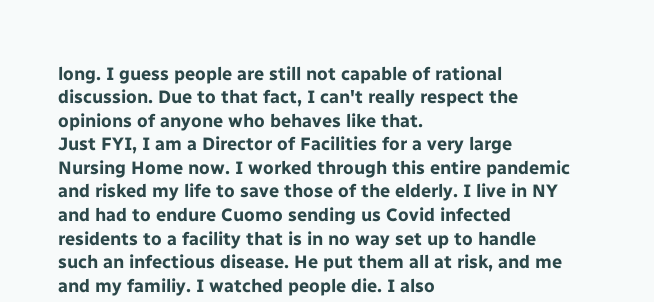long. I guess people are still not capable of rational discussion. Due to that fact, I can't really respect the opinions of anyone who behaves like that.
Just FYI, I am a Director of Facilities for a very large Nursing Home now. I worked through this entire pandemic and risked my life to save those of the elderly. I live in NY and had to endure Cuomo sending us Covid infected residents to a facility that is in no way set up to handle such an infectious disease. He put them all at risk, and me and my familiy. I watched people die. I also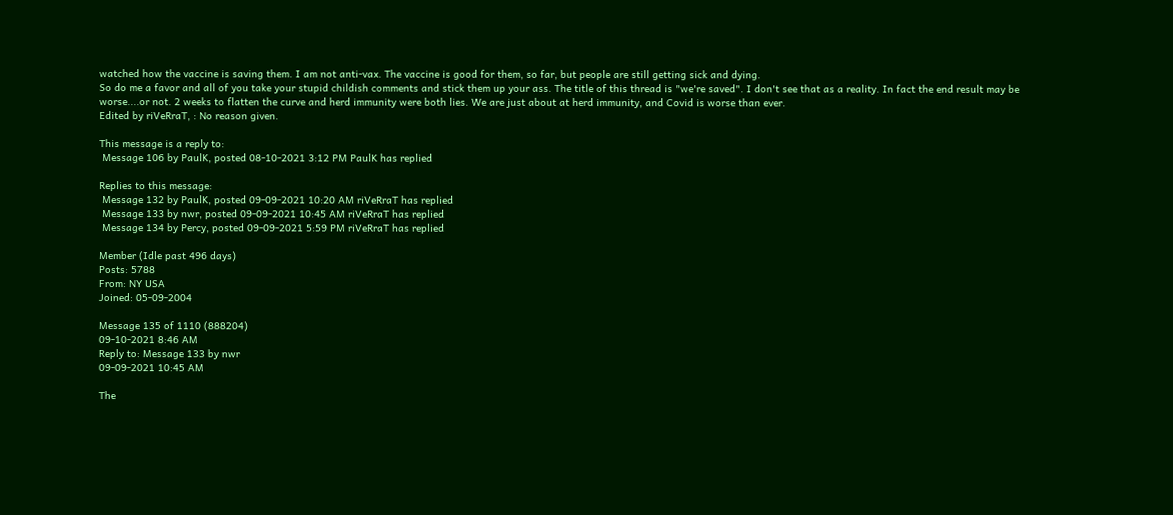watched how the vaccine is saving them. I am not anti-vax. The vaccine is good for them, so far, but people are still getting sick and dying.
So do me a favor and all of you take your stupid childish comments and stick them up your ass. The title of this thread is "we're saved". I don't see that as a reality. In fact the end result may be worse....or not. 2 weeks to flatten the curve and herd immunity were both lies. We are just about at herd immunity, and Covid is worse than ever.
Edited by riVeRraT, : No reason given.

This message is a reply to:
 Message 106 by PaulK, posted 08-10-2021 3:12 PM PaulK has replied

Replies to this message:
 Message 132 by PaulK, posted 09-09-2021 10:20 AM riVeRraT has replied
 Message 133 by nwr, posted 09-09-2021 10:45 AM riVeRraT has replied
 Message 134 by Percy, posted 09-09-2021 5:59 PM riVeRraT has replied

Member (Idle past 496 days)
Posts: 5788
From: NY USA
Joined: 05-09-2004

Message 135 of 1110 (888204)
09-10-2021 8:46 AM
Reply to: Message 133 by nwr
09-09-2021 10:45 AM

The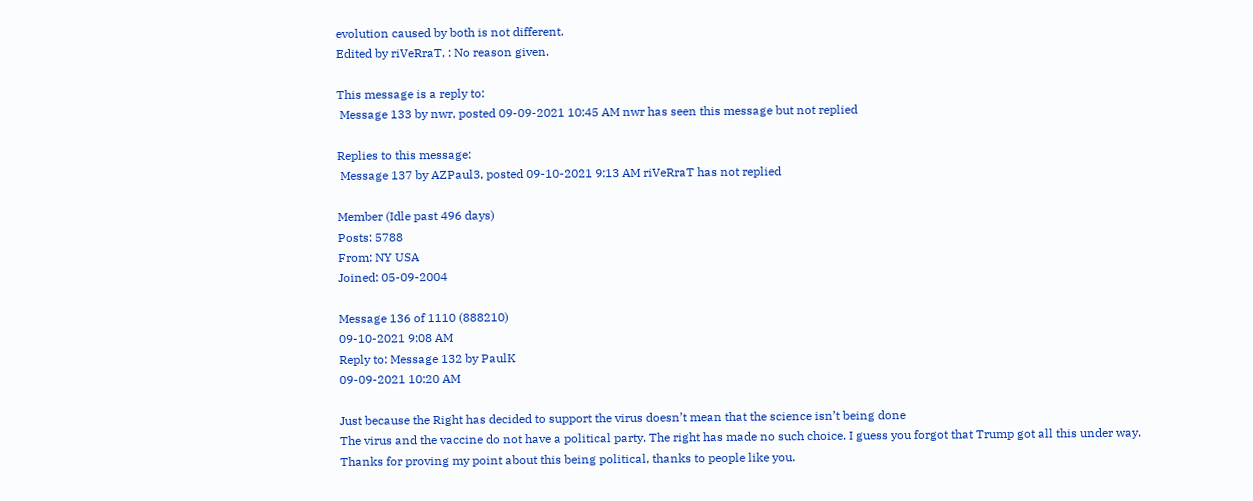evolution caused by both is not different.
Edited by riVeRraT, : No reason given.

This message is a reply to:
 Message 133 by nwr, posted 09-09-2021 10:45 AM nwr has seen this message but not replied

Replies to this message:
 Message 137 by AZPaul3, posted 09-10-2021 9:13 AM riVeRraT has not replied

Member (Idle past 496 days)
Posts: 5788
From: NY USA
Joined: 05-09-2004

Message 136 of 1110 (888210)
09-10-2021 9:08 AM
Reply to: Message 132 by PaulK
09-09-2021 10:20 AM

Just because the Right has decided to support the virus doesn’t mean that the science isn’t being done
The virus and the vaccine do not have a political party. The right has made no such choice. I guess you forgot that Trump got all this under way.
Thanks for proving my point about this being political, thanks to people like you.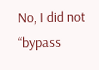No, I did not “bypass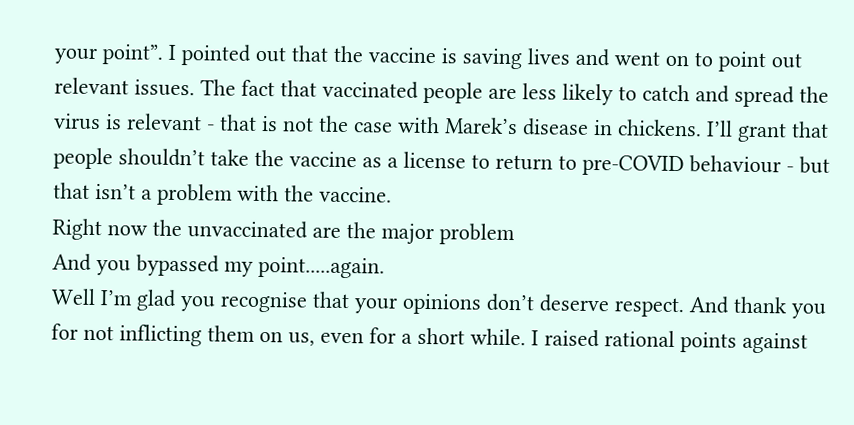your point”. I pointed out that the vaccine is saving lives and went on to point out relevant issues. The fact that vaccinated people are less likely to catch and spread the virus is relevant - that is not the case with Marek’s disease in chickens. I’ll grant that people shouldn’t take the vaccine as a license to return to pre-COVID behaviour - but that isn’t a problem with the vaccine.
Right now the unvaccinated are the major problem
And you bypassed my point.....again.
Well I’m glad you recognise that your opinions don’t deserve respect. And thank you for not inflicting them on us, even for a short while. I raised rational points against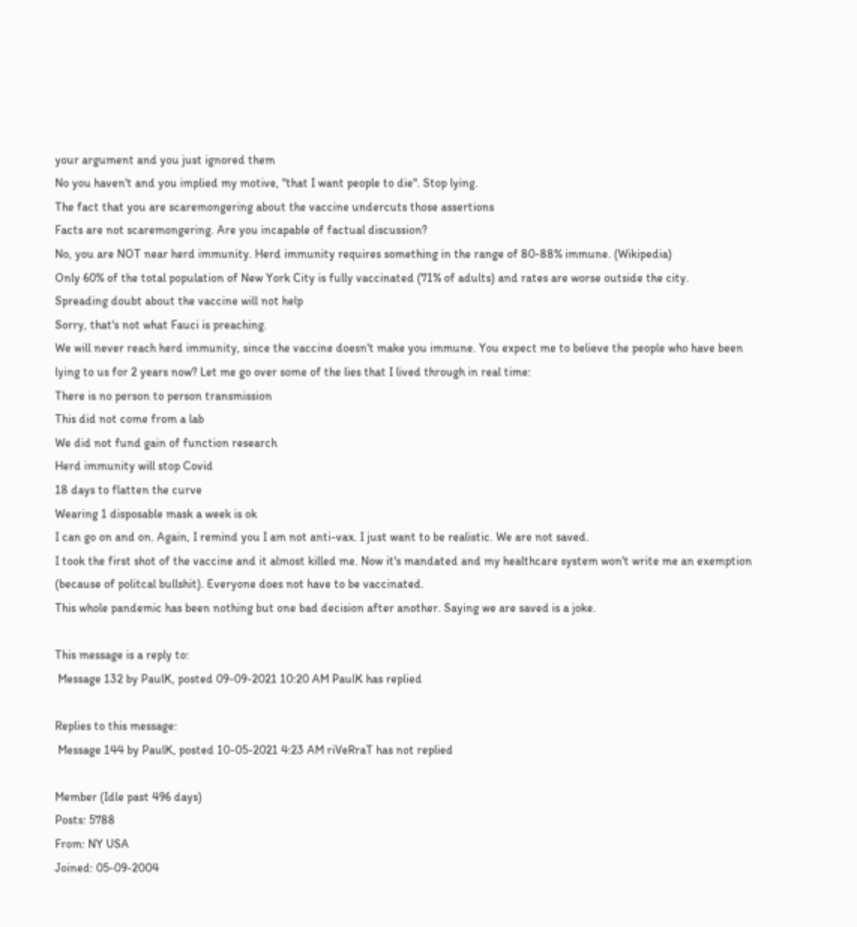your argument and you just ignored them
No you haven't and you implied my motive, "that I want people to die". Stop lying.
The fact that you are scaremongering about the vaccine undercuts those assertions
Facts are not scaremongering. Are you incapable of factual discussion?
No, you are NOT near herd immunity. Herd immunity requires something in the range of 80-88% immune. (Wikipedia)
Only 60% of the total population of New York City is fully vaccinated (71% of adults) and rates are worse outside the city.
Spreading doubt about the vaccine will not help
Sorry, that's not what Fauci is preaching.
We will never reach herd immunity, since the vaccine doesn't make you immune. You expect me to believe the people who have been lying to us for 2 years now? Let me go over some of the lies that I lived through in real time:
There is no person to person transmission
This did not come from a lab
We did not fund gain of function research
Herd immunity will stop Covid
18 days to flatten the curve
Wearing 1 disposable mask a week is ok
I can go on and on. Again, I remind you I am not anti-vax. I just want to be realistic. We are not saved.
I took the first shot of the vaccine and it almost killed me. Now it's mandated and my healthcare system won't write me an exemption (because of politcal bullshit). Everyone does not have to be vaccinated.
This whole pandemic has been nothing but one bad decision after another. Saying we are saved is a joke.

This message is a reply to:
 Message 132 by PaulK, posted 09-09-2021 10:20 AM PaulK has replied

Replies to this message:
 Message 144 by PaulK, posted 10-05-2021 4:23 AM riVeRraT has not replied

Member (Idle past 496 days)
Posts: 5788
From: NY USA
Joined: 05-09-2004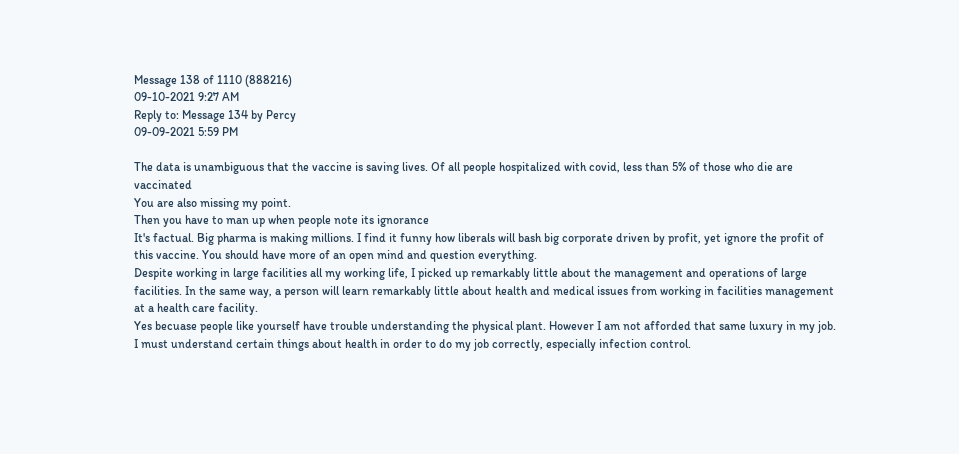Message 138 of 1110 (888216)
09-10-2021 9:27 AM
Reply to: Message 134 by Percy
09-09-2021 5:59 PM

The data is unambiguous that the vaccine is saving lives. Of all people hospitalized with covid, less than 5% of those who die are vaccinated
You are also missing my point.
Then you have to man up when people note its ignorance
It's factual. Big pharma is making millions. I find it funny how liberals will bash big corporate driven by profit, yet ignore the profit of this vaccine. You should have more of an open mind and question everything.
Despite working in large facilities all my working life, I picked up remarkably little about the management and operations of large facilities. In the same way, a person will learn remarkably little about health and medical issues from working in facilities management at a health care facility.
Yes becuase people like yourself have trouble understanding the physical plant. However I am not afforded that same luxury in my job. I must understand certain things about health in order to do my job correctly, especially infection control.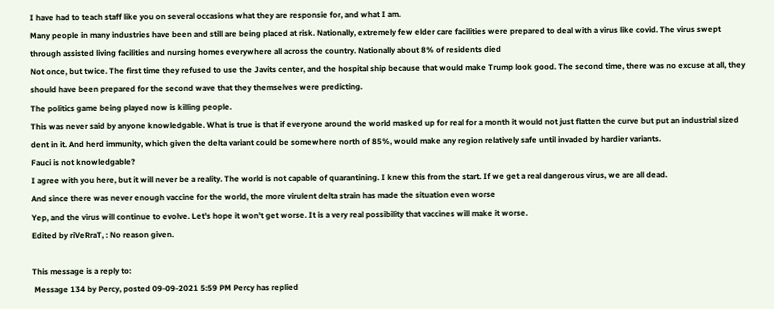I have had to teach staff like you on several occasions what they are responsie for, and what I am.
Many people in many industries have been and still are being placed at risk. Nationally, extremely few elder care facilities were prepared to deal with a virus like covid. The virus swept through assisted living facilities and nursing homes everywhere all across the country. Nationally about 8% of residents died
Not once, but twice. The first time they refused to use the Javits center, and the hospital ship because that would make Trump look good. The second time, there was no excuse at all, they should have been prepared for the second wave that they themselves were predicting.
The politics game being played now is killing people.
This was never said by anyone knowledgable. What is true is that if everyone around the world masked up for real for a month it would not just flatten the curve but put an industrial sized dent in it. And herd immunity, which given the delta variant could be somewhere north of 85%, would make any region relatively safe until invaded by hardier variants.
Fauci is not knowledgable?
I agree with you here, but it will never be a reality. The world is not capable of quarantining. I knew this from the start. If we get a real dangerous virus, we are all dead.
And since there was never enough vaccine for the world, the more virulent delta strain has made the situation even worse
Yep, and the virus will continue to evolve. Let's hope it won't get worse. It is a very real possibility that vaccines will make it worse.
Edited by riVeRraT, : No reason given.

This message is a reply to:
 Message 134 by Percy, posted 09-09-2021 5:59 PM Percy has replied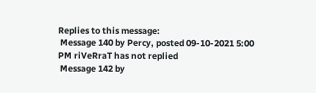Replies to this message:
 Message 140 by Percy, posted 09-10-2021 5:00 PM riVeRraT has not replied
 Message 142 by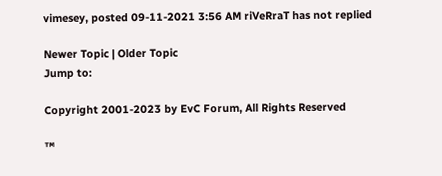vimesey, posted 09-11-2021 3:56 AM riVeRraT has not replied

Newer Topic | Older Topic
Jump to:

Copyright 2001-2023 by EvC Forum, All Rights Reserved

™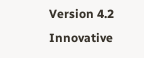Version 4.2
Innovative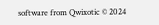software from Qwixotic © 2024